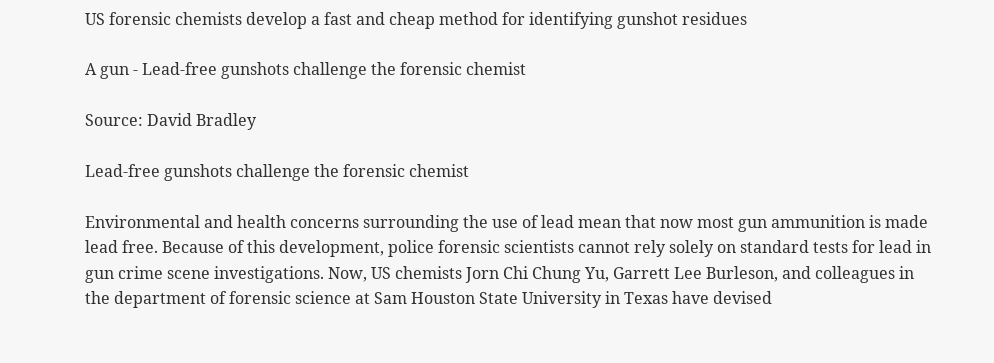US forensic chemists develop a fast and cheap method for identifying gunshot residues

A gun - Lead-free gunshots challenge the forensic chemist

Source: David Bradley

Lead-free gunshots challenge the forensic chemist

Environmental and health concerns surrounding the use of lead mean that now most gun ammunition is made lead free. Because of this development, police forensic scientists cannot rely solely on standard tests for lead in gun crime scene investigations. Now, US chemists Jorn Chi Chung Yu, Garrett Lee Burleson, and colleagues in the department of forensic science at Sam Houston State University in Texas have devised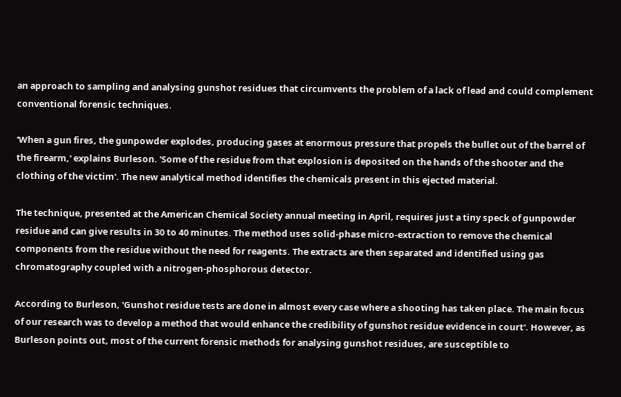an approach to sampling and analysing gunshot residues that circumvents the problem of a lack of lead and could complement conventional forensic techniques.

'When a gun fires, the gunpowder explodes, producing gases at enormous pressure that propels the bullet out of the barrel of the firearm,' explains Burleson. 'Some of the residue from that explosion is deposited on the hands of the shooter and the clothing of the victim'. The new analytical method identifies the chemicals present in this ejected material.

The technique, presented at the American Chemical Society annual meeting in April, requires just a tiny speck of gunpowder residue and can give results in 30 to 40 minutes. The method uses solid-phase micro-extraction to remove the chemical components from the residue without the need for reagents. The extracts are then separated and identified using gas chromatography coupled with a nitrogen-phosphorous detector.

According to Burleson, 'Gunshot residue tests are done in almost every case where a shooting has taken place. The main focus of our research was to develop a method that would enhance the credibility of gunshot residue evidence in court'. However, as Burleson points out, most of the current forensic methods for analysing gunshot residues, are susceptible to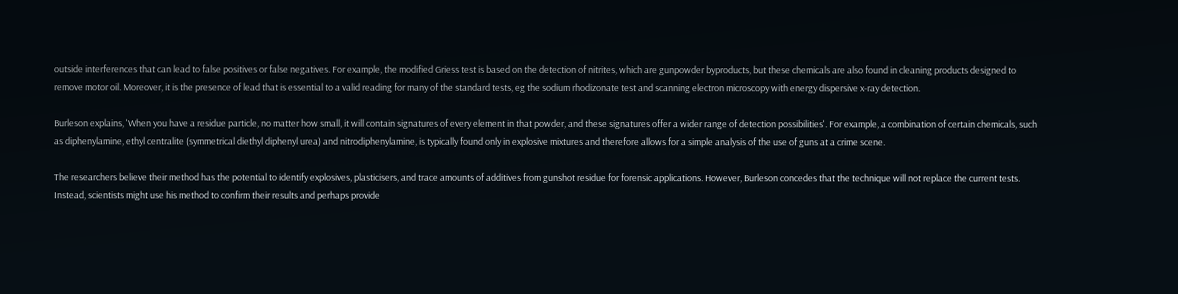outside interferences that can lead to false positives or false negatives. For example, the modified Griess test is based on the detection of nitrites, which are gunpowder byproducts, but these chemicals are also found in cleaning products designed to remove motor oil. Moreover, it is the presence of lead that is essential to a valid reading for many of the standard tests, eg the sodium rhodizonate test and scanning electron microscopy with energy dispersive x-ray detection.

Burleson explains, 'When you have a residue particle, no matter how small, it will contain signatures of every element in that powder, and these signatures offer a wider range of detection possibilities'. For example, a combination of certain chemicals, such as diphenylamine, ethyl centralite (symmetrical diethyl diphenyl urea) and nitrodiphenylamine, is typically found only in explosive mixtures and therefore allows for a simple analysis of the use of guns at a crime scene.

The researchers believe their method has the potential to identify explosives, plasticisers, and trace amounts of additives from gunshot residue for forensic applications. However, Burleson concedes that the technique will not replace the current tests. Instead, scientists might use his method to confirm their results and perhaps provide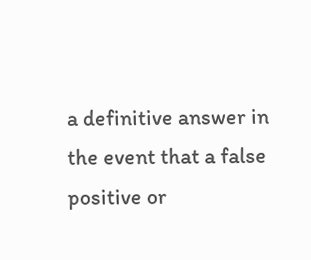a definitive answer in the event that a false positive or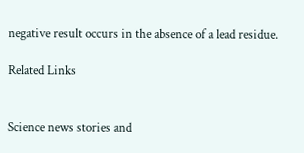negative result occurs in the absence of a lead residue.

Related Links


Science news stories and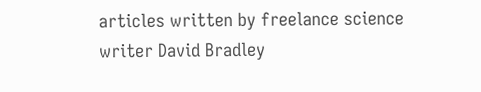articles written by freelance science writer David Bradley